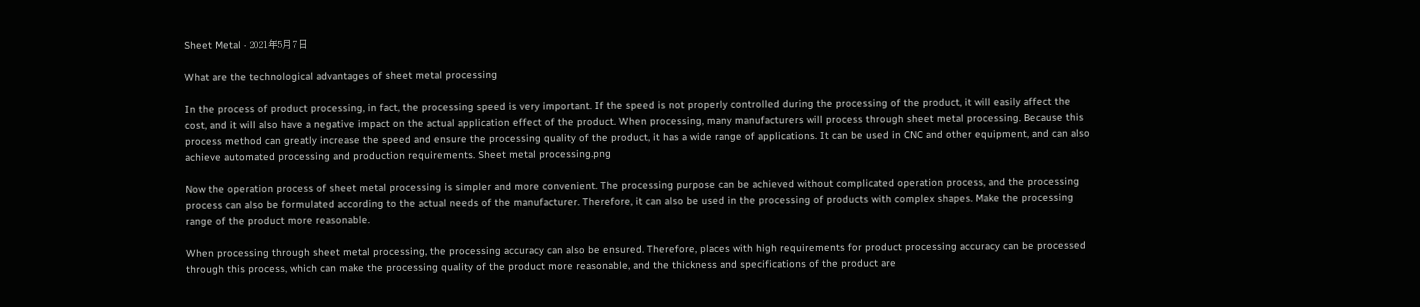Sheet Metal · 2021年5月7日

What are the technological advantages of sheet metal processing

In the process of product processing, in fact, the processing speed is very important. If the speed is not properly controlled during the processing of the product, it will easily affect the cost, and it will also have a negative impact on the actual application effect of the product. When processing, many manufacturers will process through sheet metal processing. Because this process method can greatly increase the speed and ensure the processing quality of the product, it has a wide range of applications. It can be used in CNC and other equipment, and can also achieve automated processing and production requirements. Sheet metal processing.png

Now the operation process of sheet metal processing is simpler and more convenient. The processing purpose can be achieved without complicated operation process, and the processing process can also be formulated according to the actual needs of the manufacturer. Therefore, it can also be used in the processing of products with complex shapes. Make the processing range of the product more reasonable.

When processing through sheet metal processing, the processing accuracy can also be ensured. Therefore, places with high requirements for product processing accuracy can be processed through this process, which can make the processing quality of the product more reasonable, and the thickness and specifications of the product are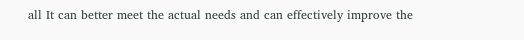all It can better meet the actual needs and can effectively improve the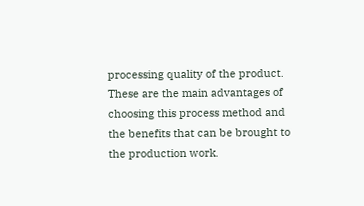processing quality of the product. These are the main advantages of choosing this process method and the benefits that can be brought to the production work.